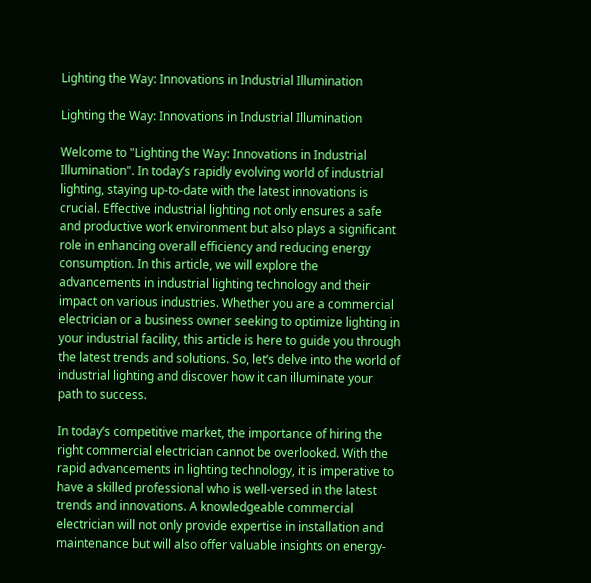Lighting the Way: Innovations in Industrial Illumination

Lighting the Way: Innovations in Industrial Illumination

Welcome to "Lighting the Way: Innovations in Industrial Illumination". In today’s rapidly evolving world of industrial lighting, staying up-to-date with the latest innovations is crucial. Effective industrial lighting not only ensures a safe and productive work environment but also plays a significant role in enhancing overall efficiency and reducing energy consumption. In this article, we will explore the advancements in industrial lighting technology and their impact on various industries. Whether you are a commercial electrician or a business owner seeking to optimize lighting in your industrial facility, this article is here to guide you through the latest trends and solutions. So, let’s delve into the world of industrial lighting and discover how it can illuminate your path to success.

In today’s competitive market, the importance of hiring the right commercial electrician cannot be overlooked. With the rapid advancements in lighting technology, it is imperative to have a skilled professional who is well-versed in the latest trends and innovations. A knowledgeable commercial electrician will not only provide expertise in installation and maintenance but will also offer valuable insights on energy-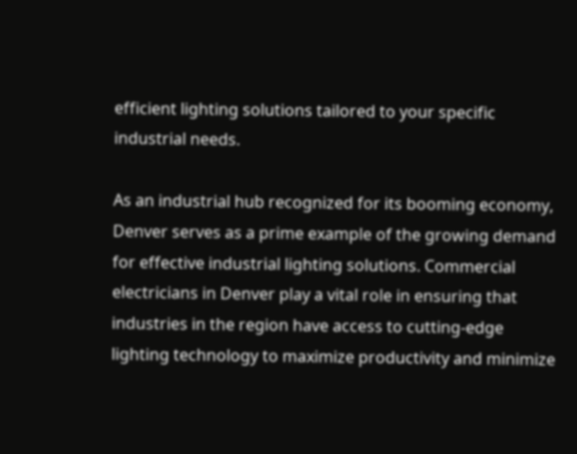efficient lighting solutions tailored to your specific industrial needs.

As an industrial hub recognized for its booming economy, Denver serves as a prime example of the growing demand for effective industrial lighting solutions. Commercial electricians in Denver play a vital role in ensuring that industries in the region have access to cutting-edge lighting technology to maximize productivity and minimize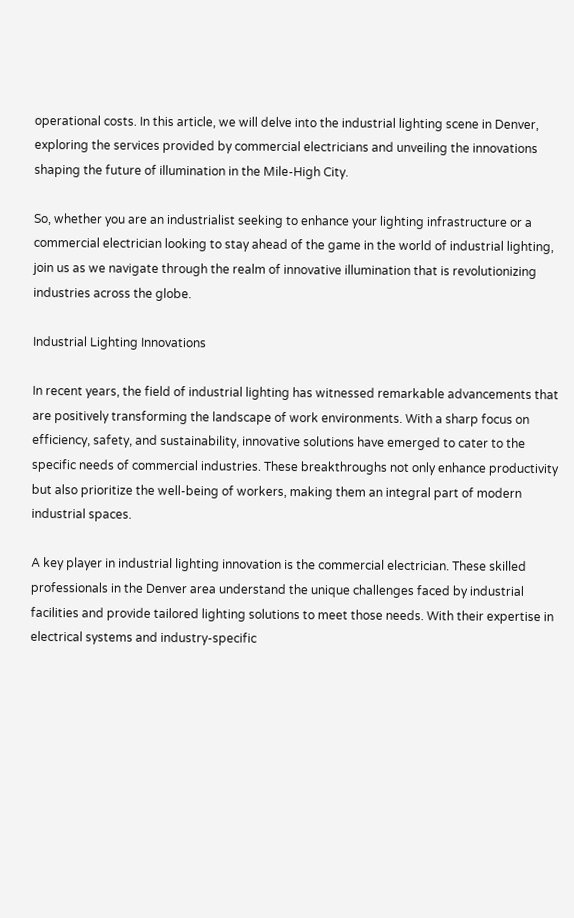operational costs. In this article, we will delve into the industrial lighting scene in Denver, exploring the services provided by commercial electricians and unveiling the innovations shaping the future of illumination in the Mile-High City.

So, whether you are an industrialist seeking to enhance your lighting infrastructure or a commercial electrician looking to stay ahead of the game in the world of industrial lighting, join us as we navigate through the realm of innovative illumination that is revolutionizing industries across the globe.

Industrial Lighting Innovations

In recent years, the field of industrial lighting has witnessed remarkable advancements that are positively transforming the landscape of work environments. With a sharp focus on efficiency, safety, and sustainability, innovative solutions have emerged to cater to the specific needs of commercial industries. These breakthroughs not only enhance productivity but also prioritize the well-being of workers, making them an integral part of modern industrial spaces.

A key player in industrial lighting innovation is the commercial electrician. These skilled professionals in the Denver area understand the unique challenges faced by industrial facilities and provide tailored lighting solutions to meet those needs. With their expertise in electrical systems and industry-specific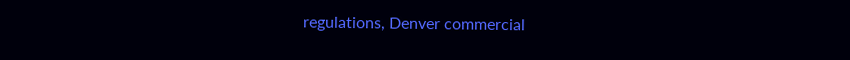regulations, Denver commercial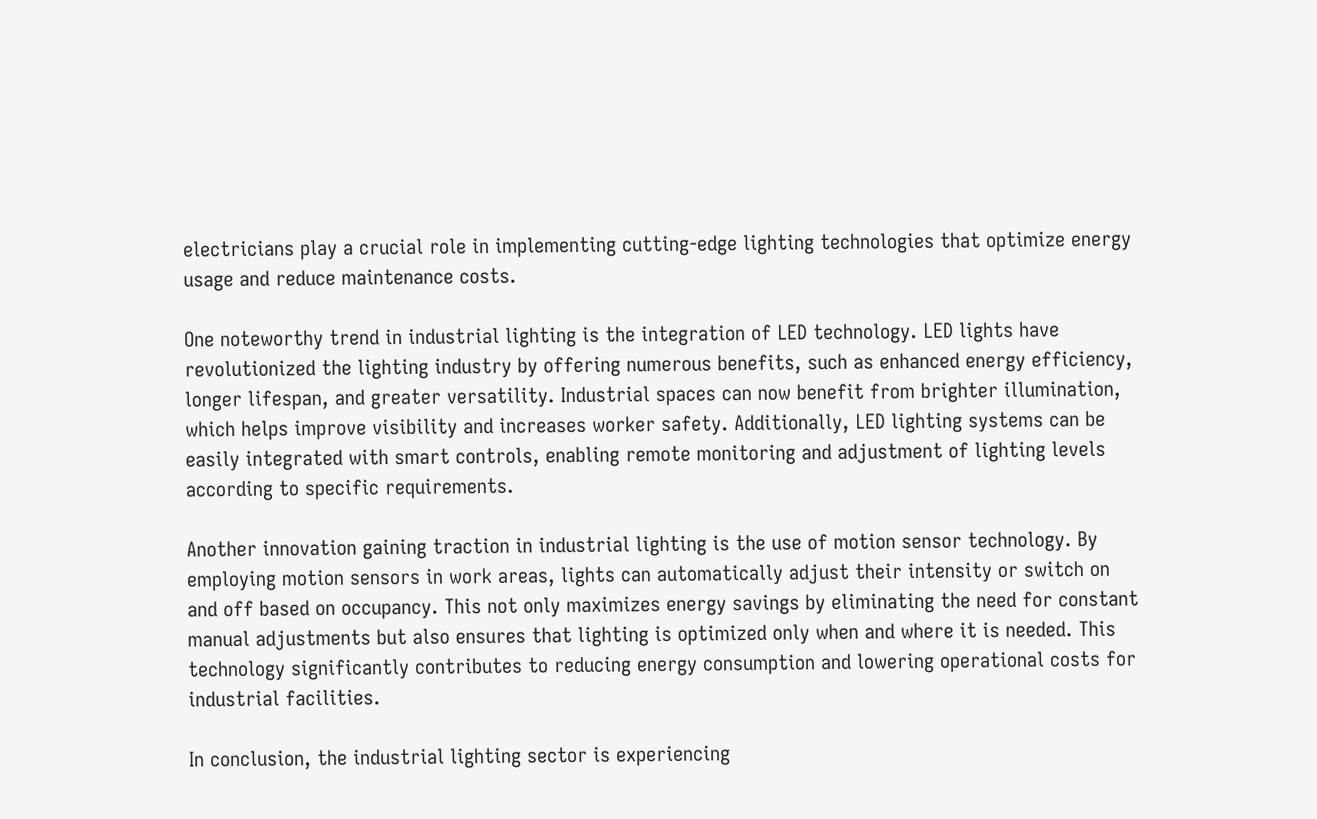electricians play a crucial role in implementing cutting-edge lighting technologies that optimize energy usage and reduce maintenance costs.

One noteworthy trend in industrial lighting is the integration of LED technology. LED lights have revolutionized the lighting industry by offering numerous benefits, such as enhanced energy efficiency, longer lifespan, and greater versatility. Industrial spaces can now benefit from brighter illumination, which helps improve visibility and increases worker safety. Additionally, LED lighting systems can be easily integrated with smart controls, enabling remote monitoring and adjustment of lighting levels according to specific requirements.

Another innovation gaining traction in industrial lighting is the use of motion sensor technology. By employing motion sensors in work areas, lights can automatically adjust their intensity or switch on and off based on occupancy. This not only maximizes energy savings by eliminating the need for constant manual adjustments but also ensures that lighting is optimized only when and where it is needed. This technology significantly contributes to reducing energy consumption and lowering operational costs for industrial facilities.

In conclusion, the industrial lighting sector is experiencing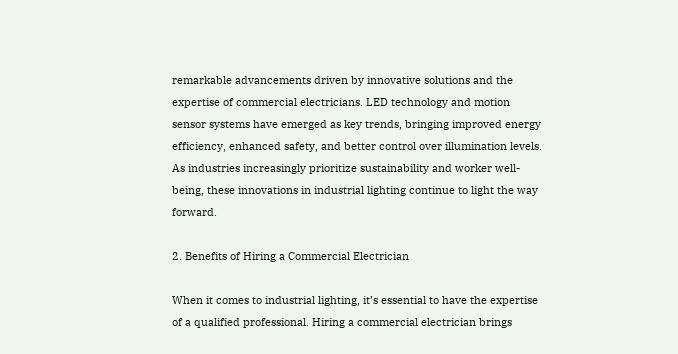remarkable advancements driven by innovative solutions and the expertise of commercial electricians. LED technology and motion sensor systems have emerged as key trends, bringing improved energy efficiency, enhanced safety, and better control over illumination levels. As industries increasingly prioritize sustainability and worker well-being, these innovations in industrial lighting continue to light the way forward.

2. Benefits of Hiring a Commercial Electrician

When it comes to industrial lighting, it’s essential to have the expertise of a qualified professional. Hiring a commercial electrician brings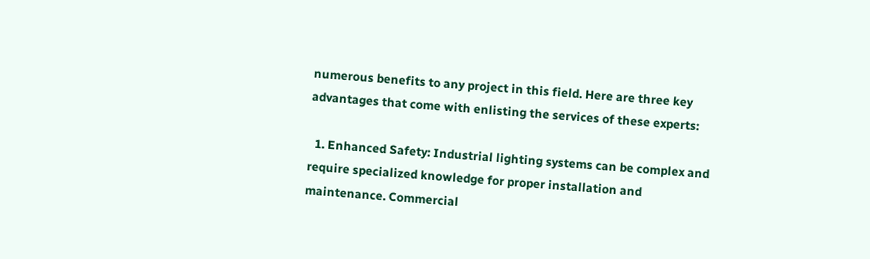numerous benefits to any project in this field. Here are three key advantages that come with enlisting the services of these experts:

  1. Enhanced Safety: Industrial lighting systems can be complex and require specialized knowledge for proper installation and maintenance. Commercial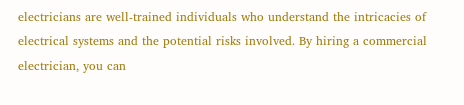electricians are well-trained individuals who understand the intricacies of electrical systems and the potential risks involved. By hiring a commercial electrician, you can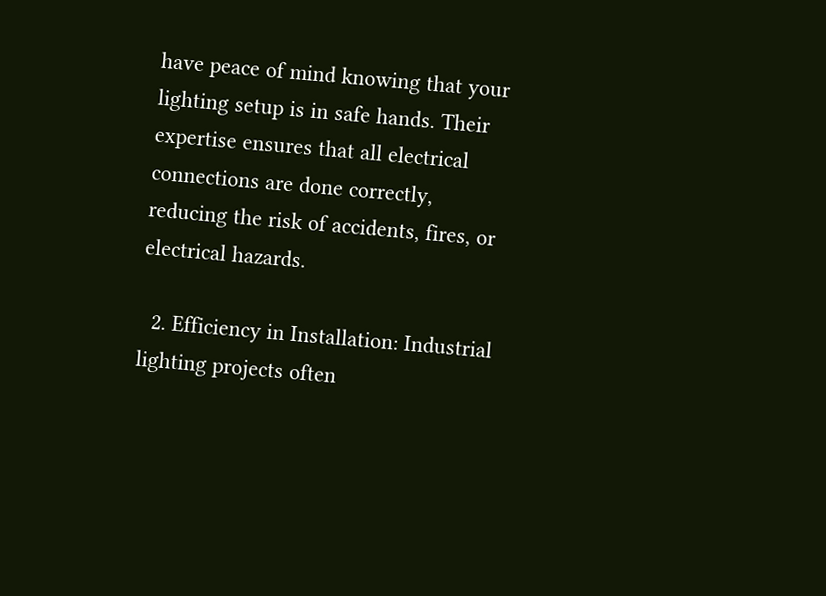have peace of mind knowing that your lighting setup is in safe hands. Their expertise ensures that all electrical connections are done correctly, reducing the risk of accidents, fires, or electrical hazards.

  2. Efficiency in Installation: Industrial lighting projects often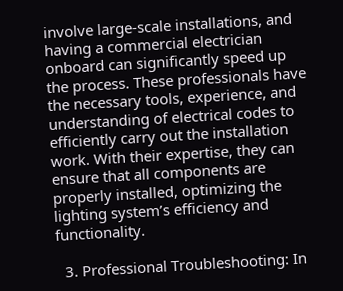involve large-scale installations, and having a commercial electrician onboard can significantly speed up the process. These professionals have the necessary tools, experience, and understanding of electrical codes to efficiently carry out the installation work. With their expertise, they can ensure that all components are properly installed, optimizing the lighting system’s efficiency and functionality.

  3. Professional Troubleshooting: In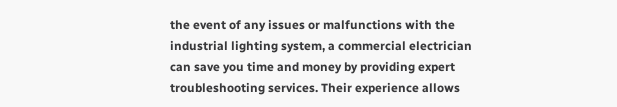the event of any issues or malfunctions with the industrial lighting system, a commercial electrician can save you time and money by providing expert troubleshooting services. Their experience allows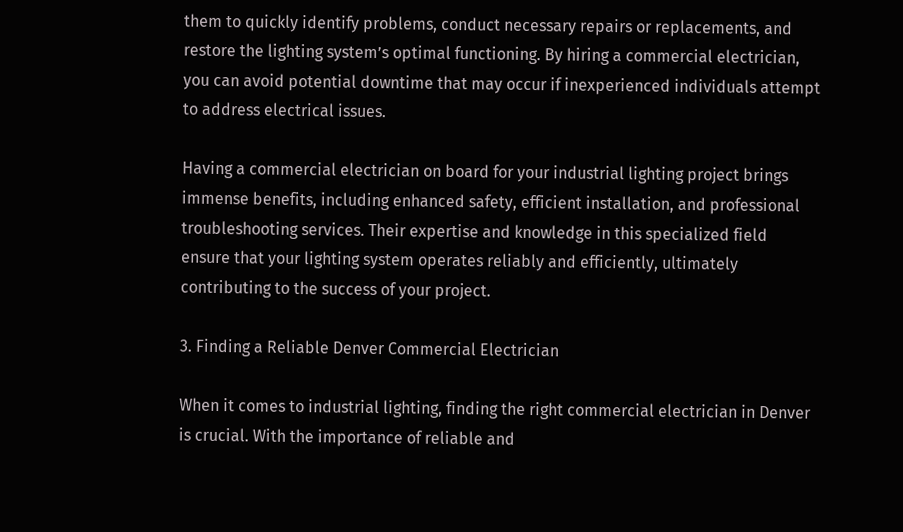them to quickly identify problems, conduct necessary repairs or replacements, and restore the lighting system’s optimal functioning. By hiring a commercial electrician, you can avoid potential downtime that may occur if inexperienced individuals attempt to address electrical issues.

Having a commercial electrician on board for your industrial lighting project brings immense benefits, including enhanced safety, efficient installation, and professional troubleshooting services. Their expertise and knowledge in this specialized field ensure that your lighting system operates reliably and efficiently, ultimately contributing to the success of your project.

3. Finding a Reliable Denver Commercial Electrician

When it comes to industrial lighting, finding the right commercial electrician in Denver is crucial. With the importance of reliable and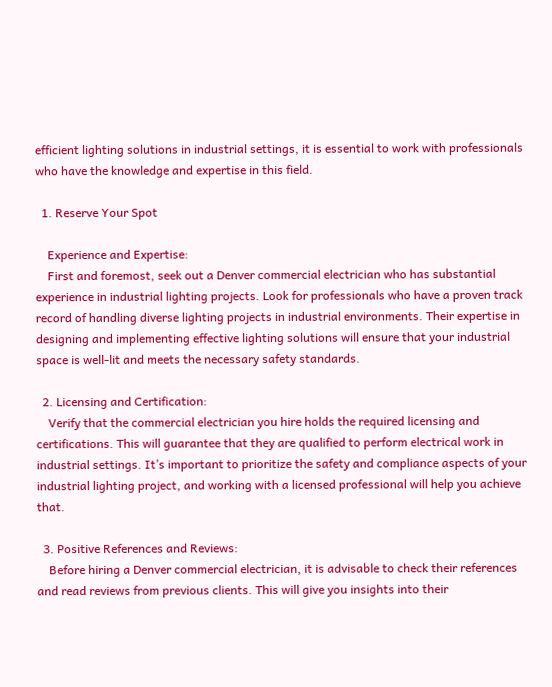efficient lighting solutions in industrial settings, it is essential to work with professionals who have the knowledge and expertise in this field.

  1. Reserve Your Spot

    Experience and Expertise:
    First and foremost, seek out a Denver commercial electrician who has substantial experience in industrial lighting projects. Look for professionals who have a proven track record of handling diverse lighting projects in industrial environments. Their expertise in designing and implementing effective lighting solutions will ensure that your industrial space is well-lit and meets the necessary safety standards.

  2. Licensing and Certification:
    Verify that the commercial electrician you hire holds the required licensing and certifications. This will guarantee that they are qualified to perform electrical work in industrial settings. It’s important to prioritize the safety and compliance aspects of your industrial lighting project, and working with a licensed professional will help you achieve that.

  3. Positive References and Reviews:
    Before hiring a Denver commercial electrician, it is advisable to check their references and read reviews from previous clients. This will give you insights into their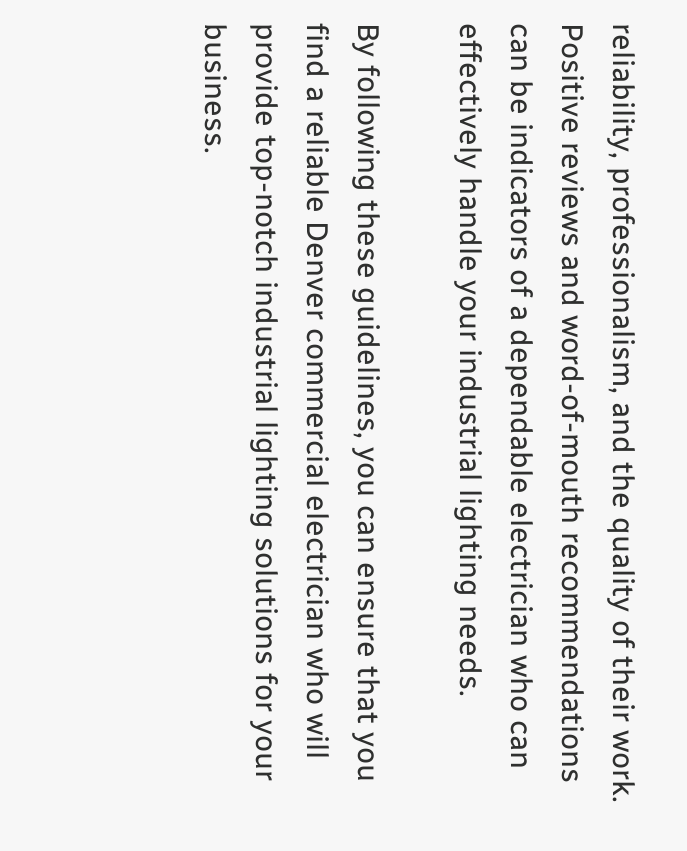reliability, professionalism, and the quality of their work. Positive reviews and word-of-mouth recommendations can be indicators of a dependable electrician who can effectively handle your industrial lighting needs.

By following these guidelines, you can ensure that you find a reliable Denver commercial electrician who will provide top-notch industrial lighting solutions for your business.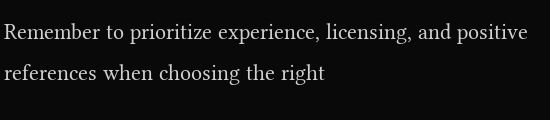Remember to prioritize experience, licensing, and positive references when choosing the right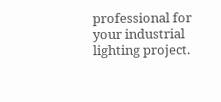professional for your industrial lighting project.